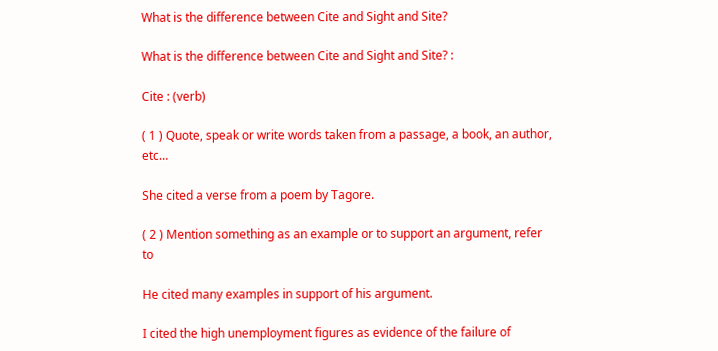What is the difference between Cite and Sight and Site?

What is the difference between Cite and Sight and Site? :

Cite : (verb)

( 1 ) Quote, speak or write words taken from a passage, a book, an author, etc…

She cited a verse from a poem by Tagore.

( 2 ) Mention something as an example or to support an argument, refer to

He cited many examples in support of his argument.

I cited the high unemployment figures as evidence of the failure of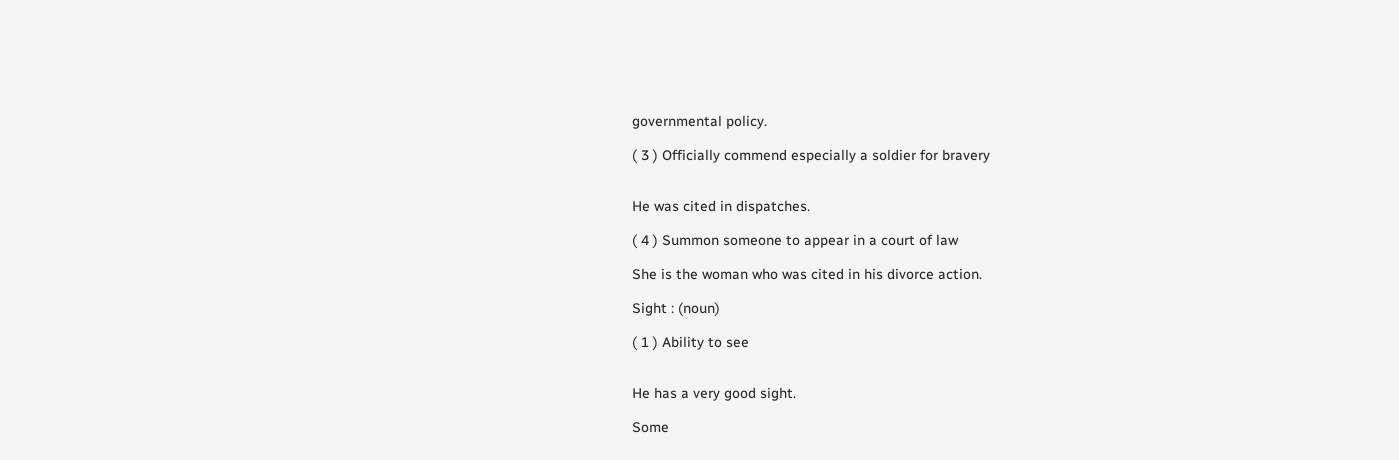governmental policy.

( 3 ) Officially commend especially a soldier for bravery


He was cited in dispatches.

( 4 ) Summon someone to appear in a court of law

She is the woman who was cited in his divorce action.

Sight : (noun)

( 1 ) Ability to see


He has a very good sight.

Some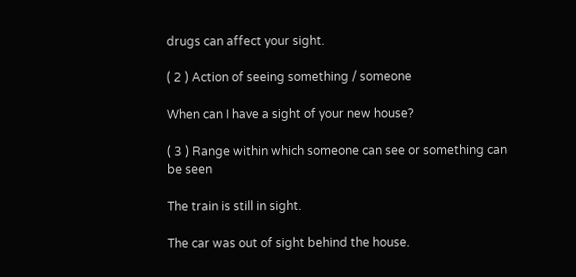drugs can affect your sight.

( 2 ) Action of seeing something / someone

When can I have a sight of your new house?

( 3 ) Range within which someone can see or something can be seen

The train is still in sight.

The car was out of sight behind the house.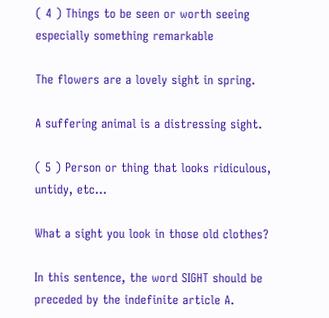( 4 ) Things to be seen or worth seeing especially something remarkable

The flowers are a lovely sight in spring.

A suffering animal is a distressing sight.

( 5 ) Person or thing that looks ridiculous, untidy, etc…

What a sight you look in those old clothes?

In this sentence, the word SIGHT should be preceded by the indefinite article A.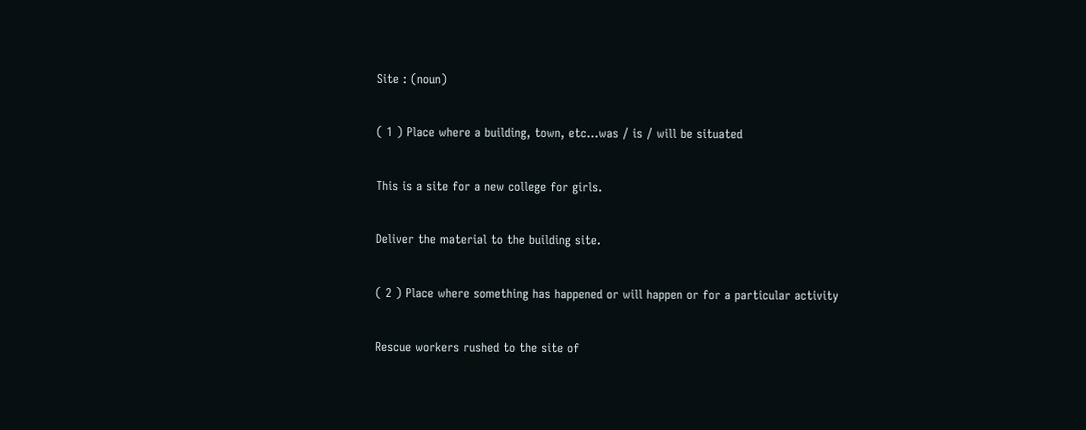Site : (noun)

( 1 ) Place where a building, town, etc…was / is / will be situated

This is a site for a new college for girls.

Deliver the material to the building site.

( 2 ) Place where something has happened or will happen or for a particular activity

Rescue workers rushed to the site of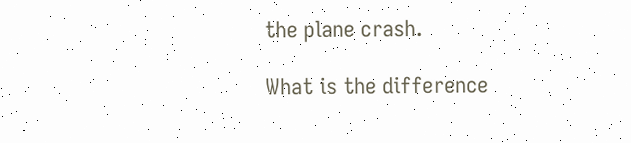the plane crash.

What is the difference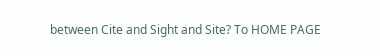between Cite and Sight and Site? To HOME PAGE